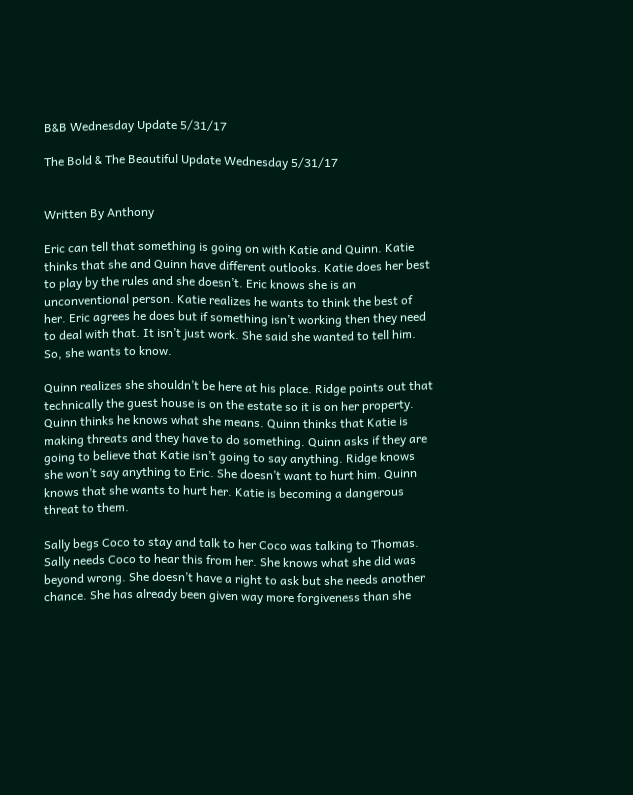B&B Wednesday Update 5/31/17

The Bold & The Beautiful Update Wednesday 5/31/17


Written By Anthony

Eric can tell that something is going on with Katie and Quinn. Katie thinks that she and Quinn have different outlooks. Katie does her best to play by the rules and she doesn’t. Eric knows she is an unconventional person. Katie realizes he wants to think the best of her. Eric agrees he does but if something isn’t working then they need to deal with that. It isn’t just work. She said she wanted to tell him. So, she wants to know.

Quinn realizes she shouldn’t be here at his place. Ridge points out that technically the guest house is on the estate so it is on her property. Quinn thinks he knows what she means. Quinn thinks that Katie is making threats and they have to do something. Quinn asks if they are going to believe that Katie isn’t going to say anything. Ridge knows she won’t say anything to Eric. She doesn’t want to hurt him. Quinn knows that she wants to hurt her. Katie is becoming a dangerous threat to them.

Sally begs Coco to stay and talk to her Coco was talking to Thomas. Sally needs Coco to hear this from her. She knows what she did was beyond wrong. She doesn’t have a right to ask but she needs another chance. She has already been given way more forgiveness than she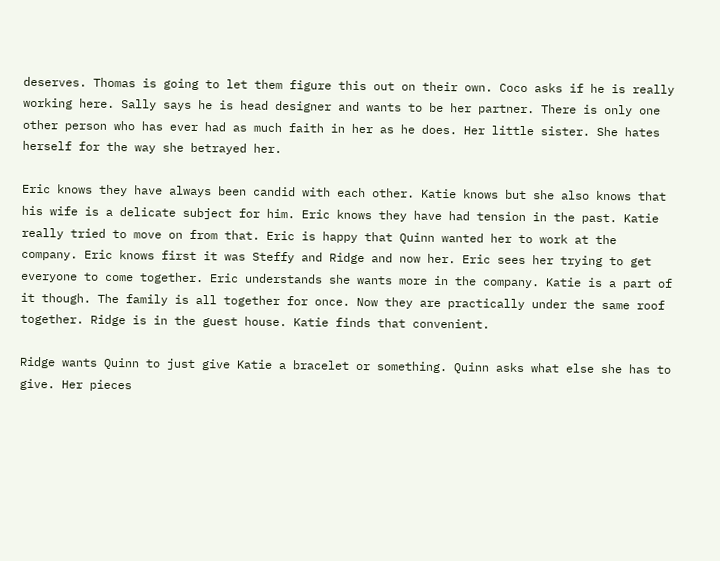deserves. Thomas is going to let them figure this out on their own. Coco asks if he is really working here. Sally says he is head designer and wants to be her partner. There is only one other person who has ever had as much faith in her as he does. Her little sister. She hates herself for the way she betrayed her.

Eric knows they have always been candid with each other. Katie knows but she also knows that his wife is a delicate subject for him. Eric knows they have had tension in the past. Katie really tried to move on from that. Eric is happy that Quinn wanted her to work at the company. Eric knows first it was Steffy and Ridge and now her. Eric sees her trying to get everyone to come together. Eric understands she wants more in the company. Katie is a part of it though. The family is all together for once. Now they are practically under the same roof together. Ridge is in the guest house. Katie finds that convenient.

Ridge wants Quinn to just give Katie a bracelet or something. Quinn asks what else she has to give. Her pieces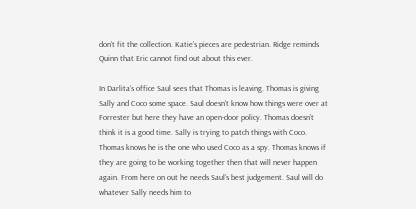don’t fit the collection. Katie’s pieces are pedestrian. Ridge reminds Quinn that Eric cannot find out about this ever.

In Darlita’s office Saul sees that Thomas is leaving. Thomas is giving Sally and Coco some space. Saul doesn’t know how things were over at Forrester but here they have an open-door policy. Thomas doesn’t think it is a good time. Sally is trying to patch things with Coco. Thomas knows he is the one who used Coco as a spy. Thomas knows if they are going to be working together then that will never happen again. From here on out he needs Saul’s best judgement. Saul will do whatever Sally needs him to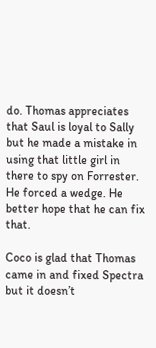do. Thomas appreciates that Saul is loyal to Sally but he made a mistake in using that little girl in there to spy on Forrester. He forced a wedge. He better hope that he can fix that.

Coco is glad that Thomas came in and fixed Spectra but it doesn’t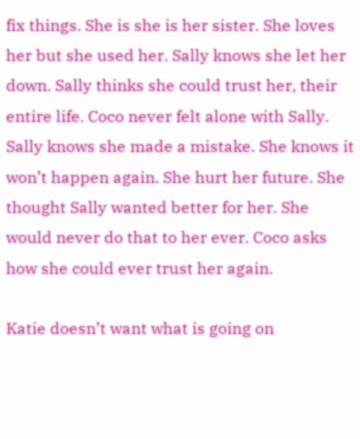fix things. She is she is her sister. She loves her but she used her. Sally knows she let her down. Sally thinks she could trust her, their entire life. Coco never felt alone with Sally. Sally knows she made a mistake. She knows it won’t happen again. She hurt her future. She thought Sally wanted better for her. She would never do that to her ever. Coco asks how she could ever trust her again.

Katie doesn’t want what is going on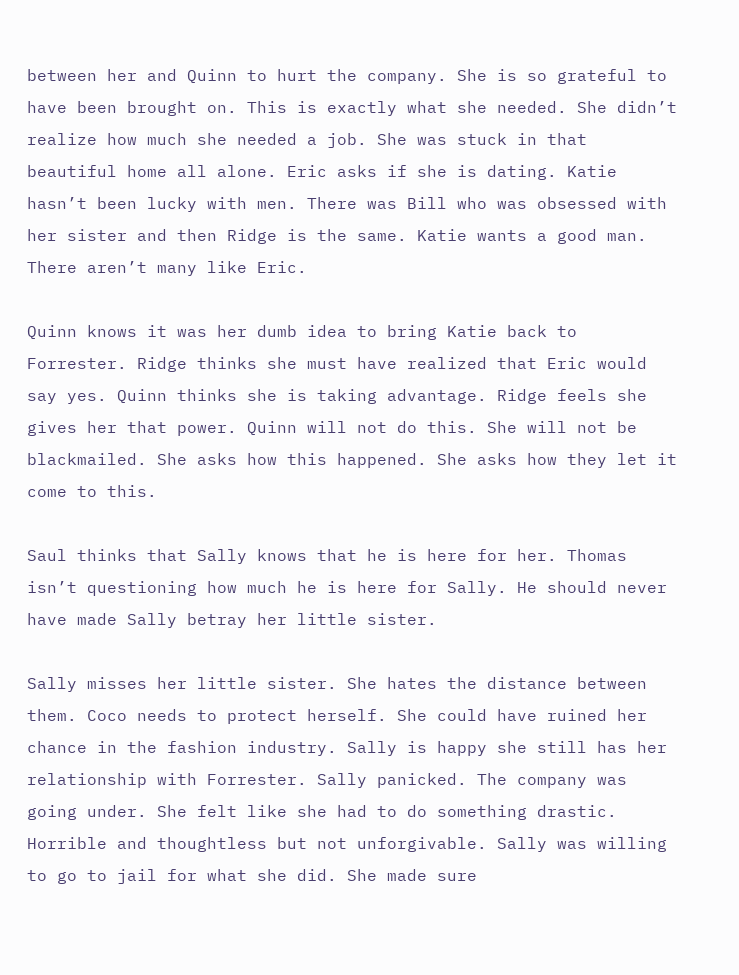between her and Quinn to hurt the company. She is so grateful to have been brought on. This is exactly what she needed. She didn’t realize how much she needed a job. She was stuck in that beautiful home all alone. Eric asks if she is dating. Katie hasn’t been lucky with men. There was Bill who was obsessed with her sister and then Ridge is the same. Katie wants a good man. There aren’t many like Eric.

Quinn knows it was her dumb idea to bring Katie back to Forrester. Ridge thinks she must have realized that Eric would say yes. Quinn thinks she is taking advantage. Ridge feels she gives her that power. Quinn will not do this. She will not be blackmailed. She asks how this happened. She asks how they let it come to this.

Saul thinks that Sally knows that he is here for her. Thomas isn’t questioning how much he is here for Sally. He should never have made Sally betray her little sister.

Sally misses her little sister. She hates the distance between them. Coco needs to protect herself. She could have ruined her chance in the fashion industry. Sally is happy she still has her relationship with Forrester. Sally panicked. The company was going under. She felt like she had to do something drastic. Horrible and thoughtless but not unforgivable. Sally was willing to go to jail for what she did. She made sure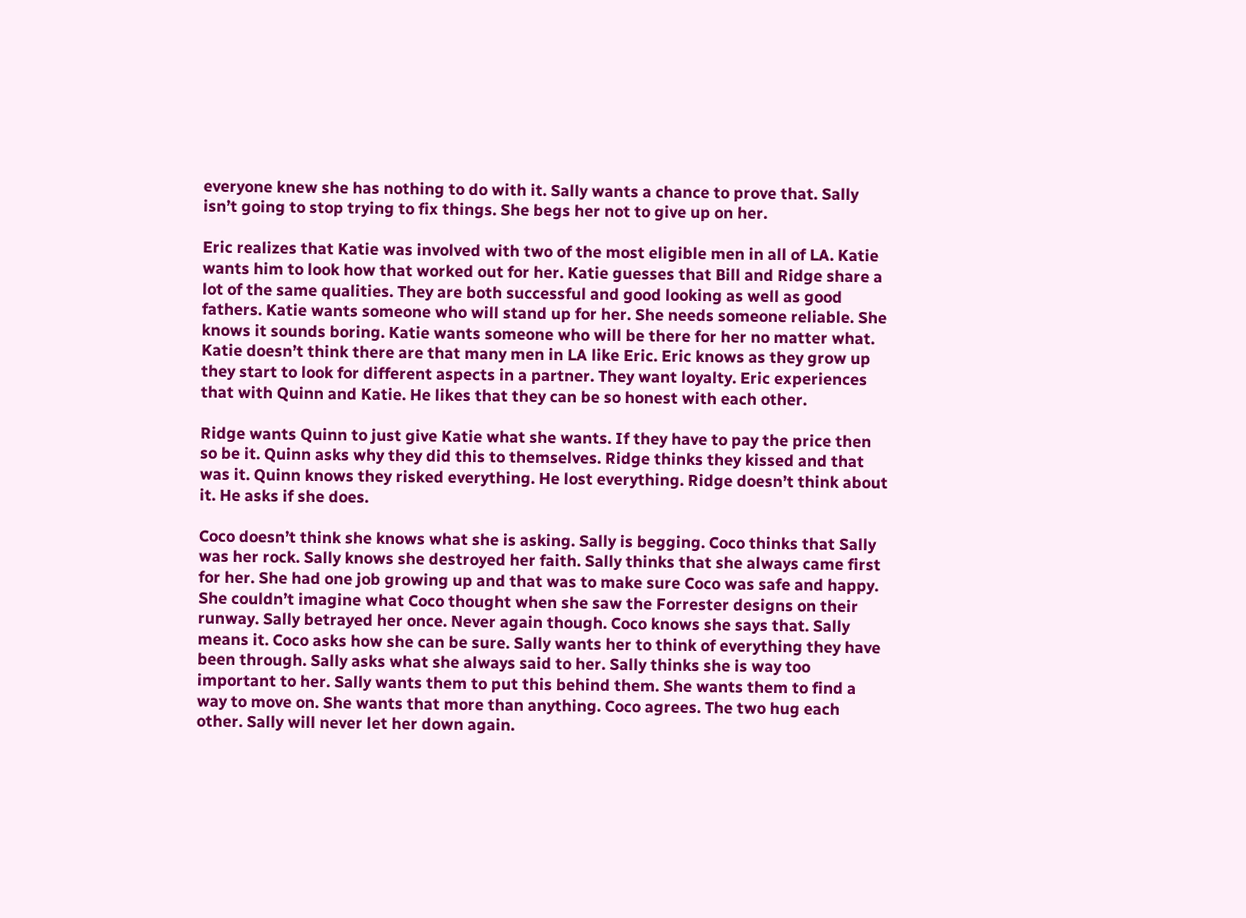everyone knew she has nothing to do with it. Sally wants a chance to prove that. Sally isn’t going to stop trying to fix things. She begs her not to give up on her.

Eric realizes that Katie was involved with two of the most eligible men in all of LA. Katie wants him to look how that worked out for her. Katie guesses that Bill and Ridge share a lot of the same qualities. They are both successful and good looking as well as good fathers. Katie wants someone who will stand up for her. She needs someone reliable. She knows it sounds boring. Katie wants someone who will be there for her no matter what. Katie doesn’t think there are that many men in LA like Eric. Eric knows as they grow up they start to look for different aspects in a partner. They want loyalty. Eric experiences that with Quinn and Katie. He likes that they can be so honest with each other.

Ridge wants Quinn to just give Katie what she wants. If they have to pay the price then so be it. Quinn asks why they did this to themselves. Ridge thinks they kissed and that was it. Quinn knows they risked everything. He lost everything. Ridge doesn’t think about it. He asks if she does.

Coco doesn’t think she knows what she is asking. Sally is begging. Coco thinks that Sally was her rock. Sally knows she destroyed her faith. Sally thinks that she always came first for her. She had one job growing up and that was to make sure Coco was safe and happy. She couldn’t imagine what Coco thought when she saw the Forrester designs on their runway. Sally betrayed her once. Never again though. Coco knows she says that. Sally means it. Coco asks how she can be sure. Sally wants her to think of everything they have been through. Sally asks what she always said to her. Sally thinks she is way too important to her. Sally wants them to put this behind them. She wants them to find a way to move on. She wants that more than anything. Coco agrees. The two hug each other. Sally will never let her down again.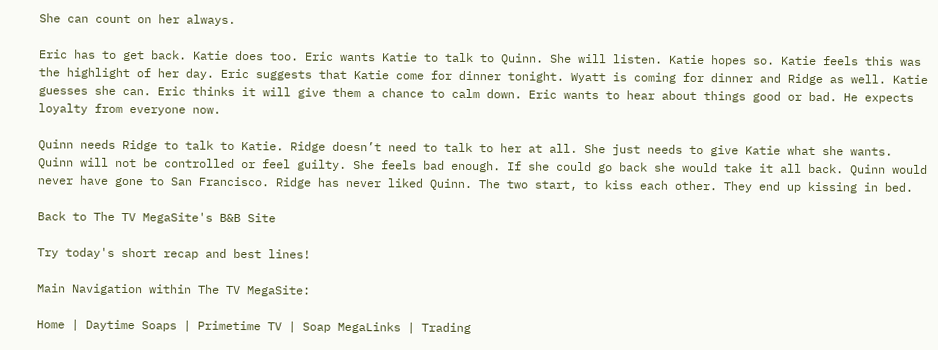She can count on her always.

Eric has to get back. Katie does too. Eric wants Katie to talk to Quinn. She will listen. Katie hopes so. Katie feels this was the highlight of her day. Eric suggests that Katie come for dinner tonight. Wyatt is coming for dinner and Ridge as well. Katie guesses she can. Eric thinks it will give them a chance to calm down. Eric wants to hear about things good or bad. He expects loyalty from everyone now.

Quinn needs Ridge to talk to Katie. Ridge doesn’t need to talk to her at all. She just needs to give Katie what she wants. Quinn will not be controlled or feel guilty. She feels bad enough. If she could go back she would take it all back. Quinn would never have gone to San Francisco. Ridge has never liked Quinn. The two start, to kiss each other. They end up kissing in bed.

Back to The TV MegaSite's B&B Site

Try today's short recap and best lines!

Main Navigation within The TV MegaSite:

Home | Daytime Soaps | Primetime TV | Soap MegaLinks | Trading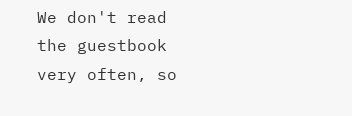We don't read the guestbook very often, so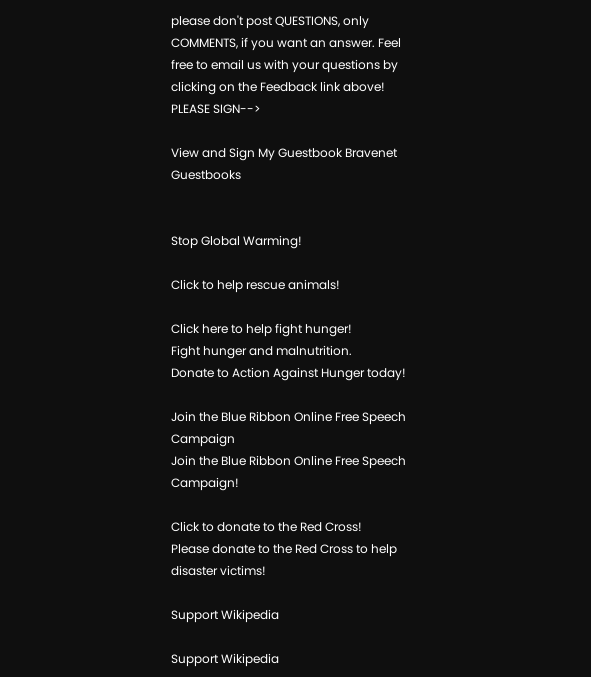please don't post QUESTIONS, only COMMENTS, if you want an answer. Feel free to email us with your questions by clicking on the Feedback link above! PLEASE SIGN-->

View and Sign My Guestbook Bravenet Guestbooks


Stop Global Warming!

Click to help rescue animals!

Click here to help fight hunger!
Fight hunger and malnutrition.
Donate to Action Against Hunger today!

Join the Blue Ribbon Online Free Speech Campaign
Join the Blue Ribbon Online Free Speech Campaign!

Click to donate to the Red Cross!
Please donate to the Red Cross to help disaster victims!

Support Wikipedia

Support Wikipedia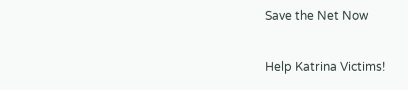Save the Net Now

Help Katrina Victims!